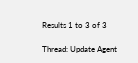Results 1 to 3 of 3

Thread: Update Agent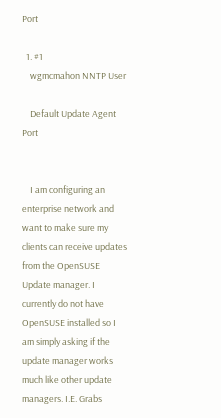Port

  1. #1
    wgmcmahon NNTP User

    Default Update Agent Port


    I am configuring an enterprise network and want to make sure my clients can receive updates from the OpenSUSE Update manager. I currently do not have OpenSUSE installed so I am simply asking if the update manager works much like other update managers. I.E. Grabs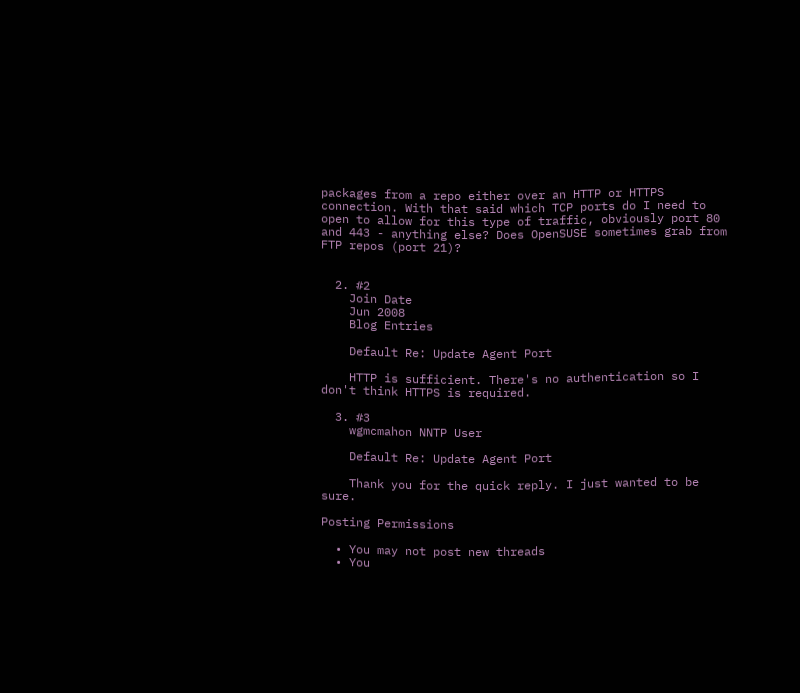packages from a repo either over an HTTP or HTTPS connection. With that said which TCP ports do I need to open to allow for this type of traffic, obviously port 80 and 443 - anything else? Does OpenSUSE sometimes grab from FTP repos (port 21)?


  2. #2
    Join Date
    Jun 2008
    Blog Entries

    Default Re: Update Agent Port

    HTTP is sufficient. There's no authentication so I don't think HTTPS is required.

  3. #3
    wgmcmahon NNTP User

    Default Re: Update Agent Port

    Thank you for the quick reply. I just wanted to be sure.

Posting Permissions

  • You may not post new threads
  • You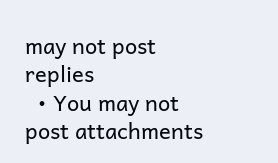may not post replies
  • You may not post attachments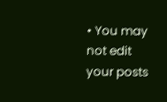• You may not edit your posts